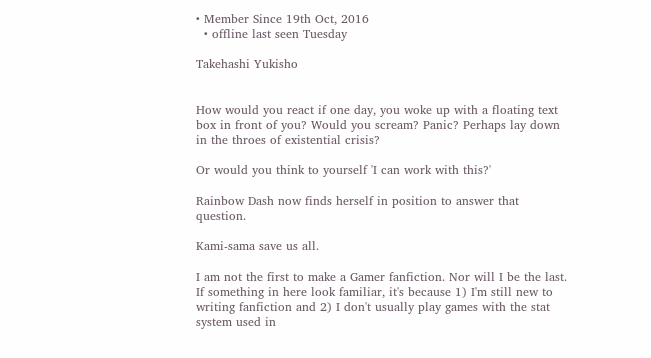• Member Since 19th Oct, 2016
  • offline last seen Tuesday

Takehashi Yukisho


How would you react if one day, you woke up with a floating text box in front of you? Would you scream? Panic? Perhaps lay down in the throes of existential crisis?

Or would you think to yourself 'I can work with this?'

Rainbow Dash now finds herself in position to answer that question.

Kami-sama save us all.

I am not the first to make a Gamer fanfiction. Nor will I be the last. If something in here look familiar, it's because 1) I'm still new to writing fanfiction and 2) I don't usually play games with the stat system used in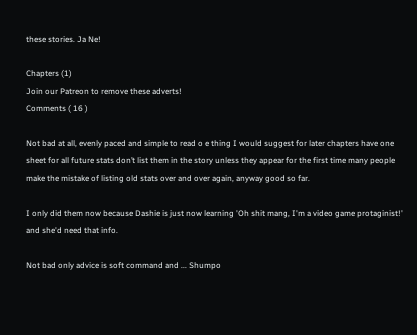these stories. Ja Ne!

Chapters (1)
Join our Patreon to remove these adverts!
Comments ( 16 )

Not bad at all, evenly paced and simple to read o e thing I would suggest for later chapters have one sheet for all future stats don’t list them in the story unless they appear for the first time many people make the mistake of listing old stats over and over again, anyway good so far.

I only did them now because Dashie is just now learning 'Oh shit mang, I'm a video game protaginist!' and she'd need that info.

Not bad only advice is soft command and ... Shumpo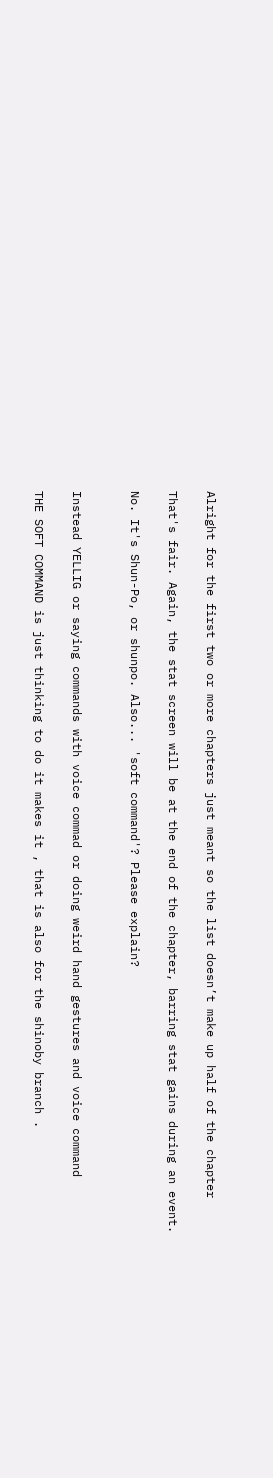Alright for the first two or more chapters just meant so the list doesn’t make up half of the chapter

That's fair. Again, the stat screen will be at the end of the chapter, barring stat gains during an event.

No. It's Shun-Po, or shunpo. Also... 'soft command'? Please explain?


Instead YELLIG or saying commands with voice commad or doing weird hand gestures and voice command

THE SOFT COMMAND is just thinking to do it makes it , that is also for the shinoby branch .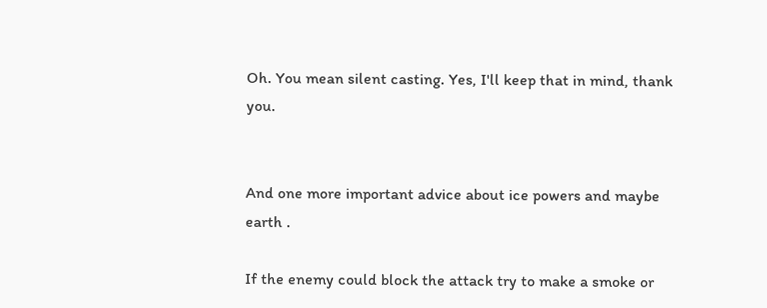Oh. You mean silent casting. Yes, I'll keep that in mind, thank you.


And one more important advice about ice powers and maybe earth .

If the enemy could block the attack try to make a smoke or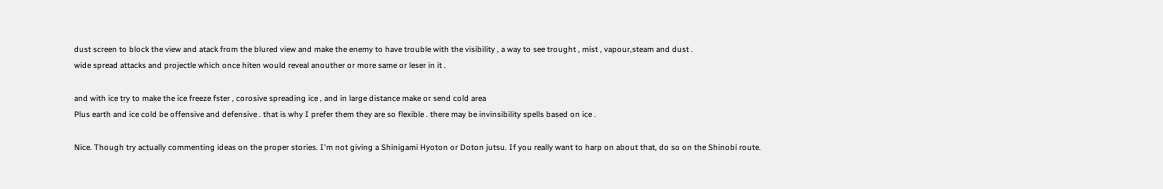dust screen to block the view and atack from the blured view and make the enemy to have trouble with the visibility , a way to see trought , mist , vapour,steam and dust .
wide spread attacks and projectle which once hiten would reveal anouther or more same or leser in it .

and with ice try to make the ice freeze fster , corosive spreading ice , and in large distance make or send cold area
Plus earth and ice cold be offensive and defensive . that is why I prefer them they are so flexible . there may be invinsibility spells based on ice .

Nice. Though try actually commenting ideas on the proper stories. I'm not giving a Shinigami Hyoton or Doton jutsu. If you really want to harp on about that, do so on the Shinobi route.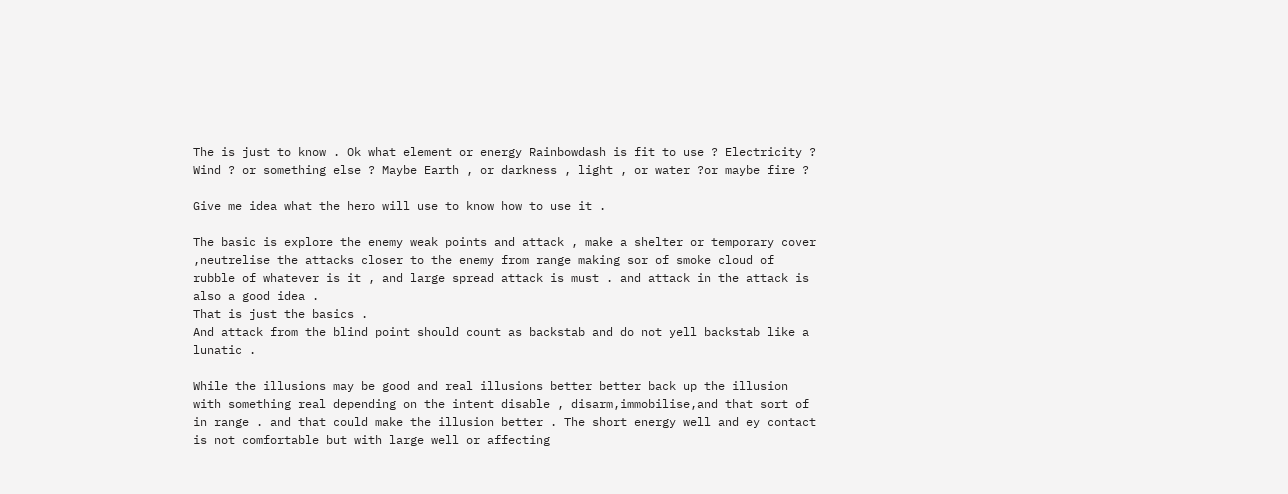The is just to know . Ok what element or energy Rainbowdash is fit to use ? Electricity ? Wind ? or something else ? Maybe Earth , or darkness , light , or water ?or maybe fire ?

Give me idea what the hero will use to know how to use it .

The basic is explore the enemy weak points and attack , make a shelter or temporary cover ,neutrelise the attacks closer to the enemy from range making sor of smoke cloud of rubble of whatever is it , and large spread attack is must . and attack in the attack is also a good idea .
That is just the basics .
And attack from the blind point should count as backstab and do not yell backstab like a lunatic .

While the illusions may be good and real illusions better better back up the illusion with something real depending on the intent disable , disarm,immobilise,and that sort of in range . and that could make the illusion better . The short energy well and ey contact is not comfortable but with large well or affecting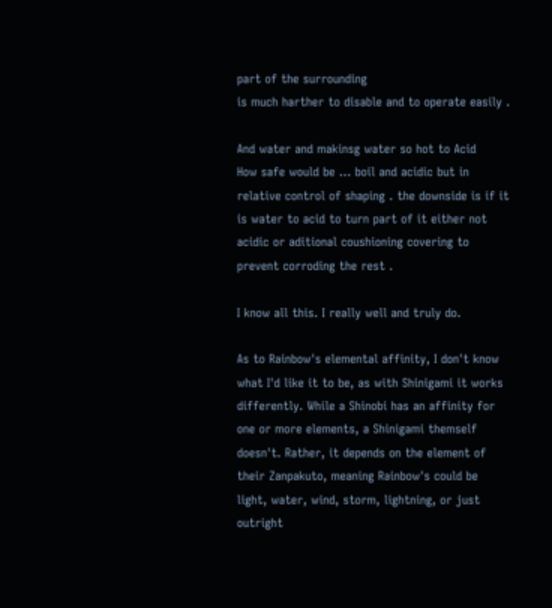part of the surrounding
is much harther to disable and to operate easily .

And water and makinsg water so hot to Acid
How safe would be ... boil and acidic but in relative control of shaping . the downside is if it is water to acid to turn part of it either not acidic or aditional coushioning covering to prevent corroding the rest .

I know all this. I really well and truly do.

As to Rainbow's elemental affinity, I don't know what I'd like it to be, as with Shinigami it works differently. While a Shinobi has an affinity for one or more elements, a Shinigami themself doesn't. Rather, it depends on the element of their Zanpakuto, meaning Rainbow's could be light, water, wind, storm, lightning, or just outright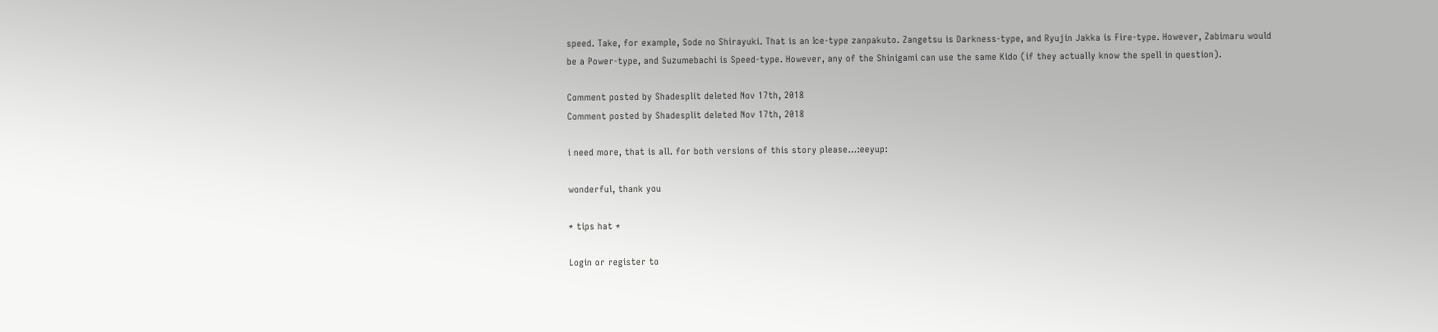speed. Take, for example, Sode no Shirayuki. That is an Ice-type zanpakuto. Zangetsu is Darkness-type, and Ryujin Jakka is Fire-type. However, Zabimaru would be a Power-type, and Suzumebachi is Speed-type. However, any of the Shinigami can use the same Kido (if they actually know the spell in question).

Comment posted by Shadesplit deleted Nov 17th, 2018
Comment posted by Shadesplit deleted Nov 17th, 2018

i need more, that is all. for both versions of this story please...:eeyup:

wonderful, thank you

* tips hat *

Login or register to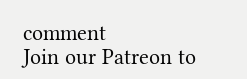comment
Join our Patreon to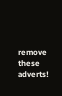remove these adverts!